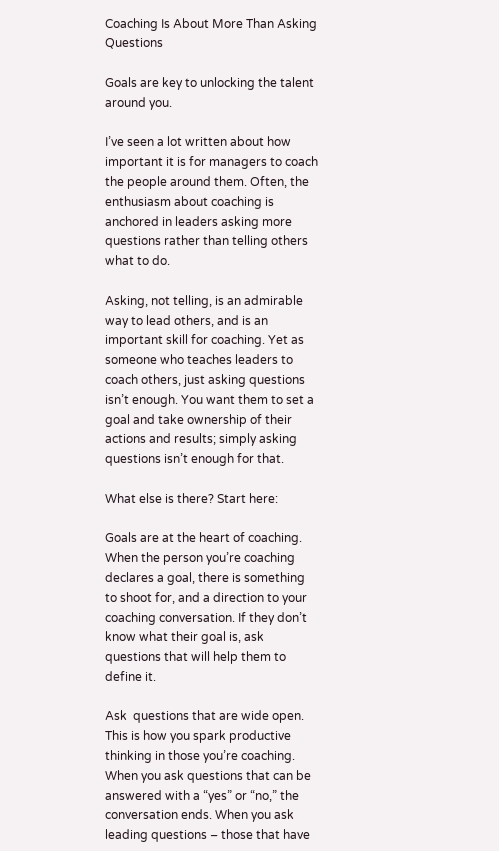Coaching Is About More Than Asking Questions

Goals are key to unlocking the talent around you.

I’ve seen a lot written about how important it is for managers to coach the people around them. Often, the enthusiasm about coaching is anchored in leaders asking more questions rather than telling others what to do.

Asking, not telling, is an admirable way to lead others, and is an important skill for coaching. Yet as someone who teaches leaders to coach others, just asking questions isn’t enough. You want them to set a goal and take ownership of their actions and results; simply asking questions isn’t enough for that.

What else is there? Start here:

Goals are at the heart of coaching. When the person you’re coaching declares a goal, there is something to shoot for, and a direction to your coaching conversation. If they don’t know what their goal is, ask questions that will help them to define it.

Ask  questions that are wide open. This is how you spark productive thinking in those you’re coaching. When you ask questions that can be answered with a “yes” or “no,” the conversation ends. When you ask leading questions – those that have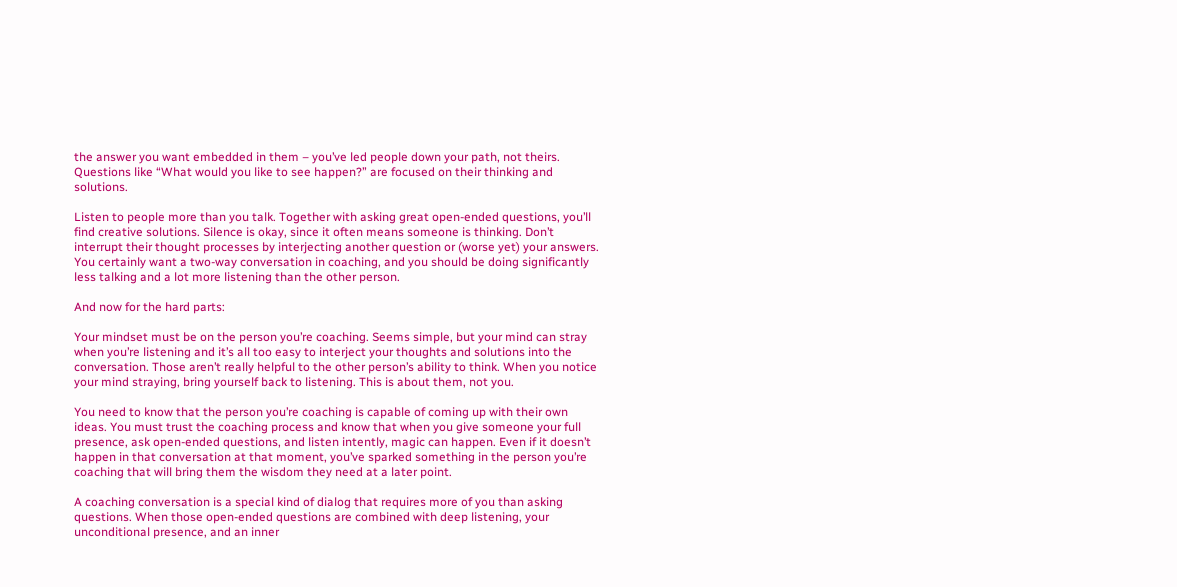the answer you want embedded in them – you’ve led people down your path, not theirs. Questions like “What would you like to see happen?” are focused on their thinking and solutions.

Listen to people more than you talk. Together with asking great open-ended questions, you’ll find creative solutions. Silence is okay, since it often means someone is thinking. Don’t interrupt their thought processes by interjecting another question or (worse yet) your answers. You certainly want a two-way conversation in coaching, and you should be doing significantly less talking and a lot more listening than the other person.

And now for the hard parts:

Your mindset must be on the person you’re coaching. Seems simple, but your mind can stray when you’re listening and it’s all too easy to interject your thoughts and solutions into the conversation. Those aren’t really helpful to the other person’s ability to think. When you notice your mind straying, bring yourself back to listening. This is about them, not you.

You need to know that the person you’re coaching is capable of coming up with their own ideas. You must trust the coaching process and know that when you give someone your full presence, ask open-ended questions, and listen intently, magic can happen. Even if it doesn’t happen in that conversation at that moment, you’ve sparked something in the person you’re coaching that will bring them the wisdom they need at a later point.

A coaching conversation is a special kind of dialog that requires more of you than asking questions. When those open-ended questions are combined with deep listening, your unconditional presence, and an inner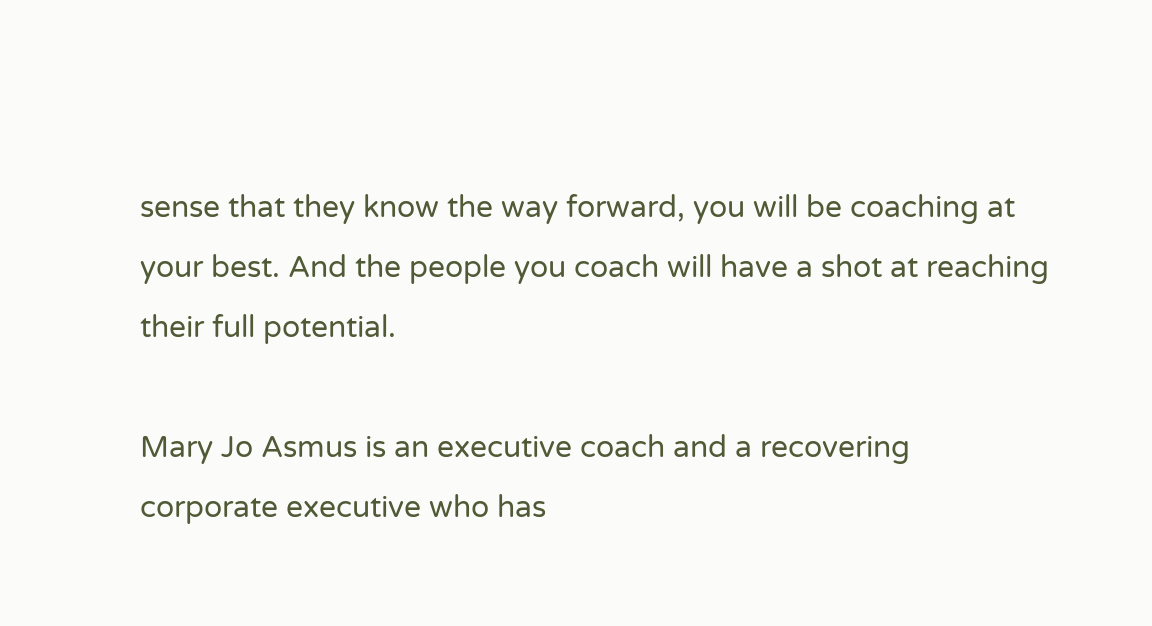sense that they know the way forward, you will be coaching at your best. And the people you coach will have a shot at reaching their full potential.

Mary Jo Asmus is an executive coach and a recovering corporate executive who has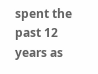spent the past 12 years as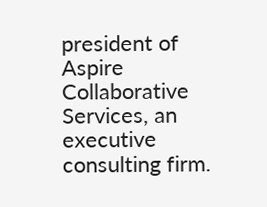president of Aspire Collaborative Services, an executive consulting firm.